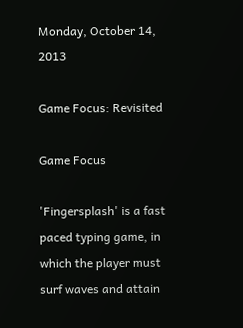Monday, October 14, 2013

Game Focus: Revisited

Game Focus

'Fingersplash' is a fast paced typing game, in which the player must surf waves and attain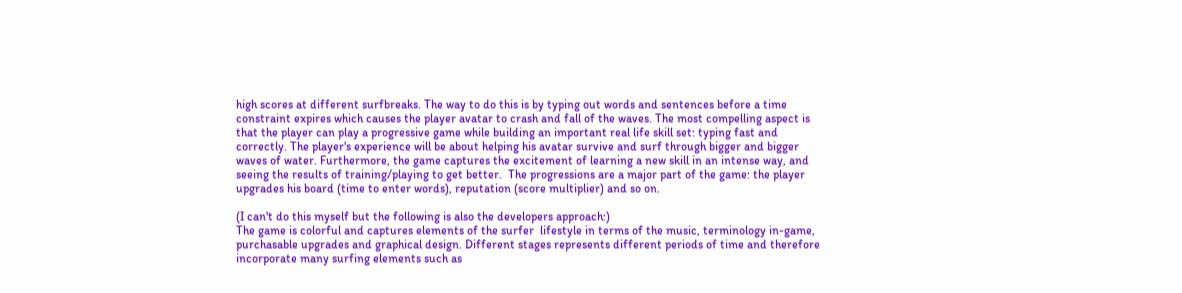high scores at different surfbreaks. The way to do this is by typing out words and sentences before a time constraint expires which causes the player avatar to crash and fall of the waves. The most compelling aspect is that the player can play a progressive game while building an important real life skill set: typing fast and correctly. The player's experience will be about helping his avatar survive and surf through bigger and bigger waves of water. Furthermore, the game captures the excitement of learning a new skill in an intense way, and seeing the results of training/playing to get better.  The progressions are a major part of the game: the player upgrades his board (time to enter words), reputation (score multiplier) and so on.

(I can't do this myself but the following is also the developers approach:)
The game is colorful and captures elements of the surfer  lifestyle in terms of the music, terminology in-game, purchasable upgrades and graphical design. Different stages represents different periods of time and therefore incorporate many surfing elements such as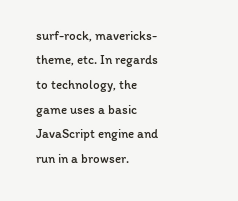surf-rock, mavericks-theme, etc. In regards to technology, the game uses a basic JavaScript engine and run in a browser.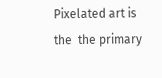Pixelated art is the  the primary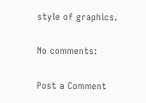style of graphics.

No comments:

Post a Comment